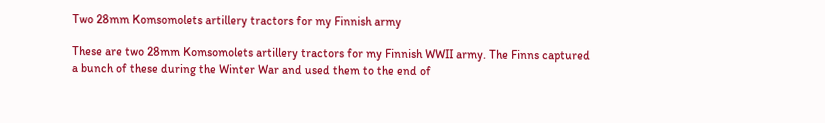Two 28mm Komsomolets artillery tractors for my Finnish army

These are two 28mm Komsomolets artillery tractors for my Finnish WWII army. The Finns captured a bunch of these during the Winter War and used them to the end of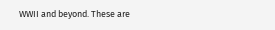WWII and beyond. These are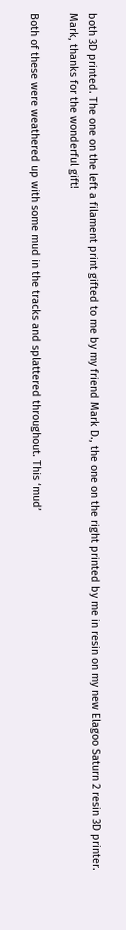both 3D printed. The one on the left a filament print gifted to me by my friend Mark D., the one on the right printed by me in resin on my new Elagoo Saturn 2 resin 3D printer. Mark, thanks for the wonderful gift!

Both of these were weathered up with some mud in the tracks and splattered throughout. This ‘mud’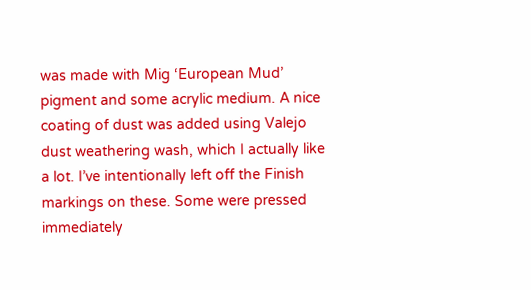was made with Mig ‘European Mud’ pigment and some acrylic medium. A nice coating of dust was added using Valejo dust weathering wash, which I actually like a lot. I’ve intentionally left off the Finish markings on these. Some were pressed immediately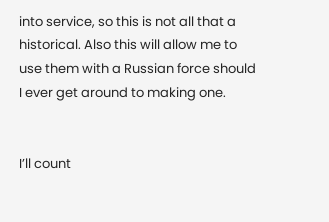into service, so this is not all that a historical. Also this will allow me to use them with a Russian force should I ever get around to making one.


I’ll count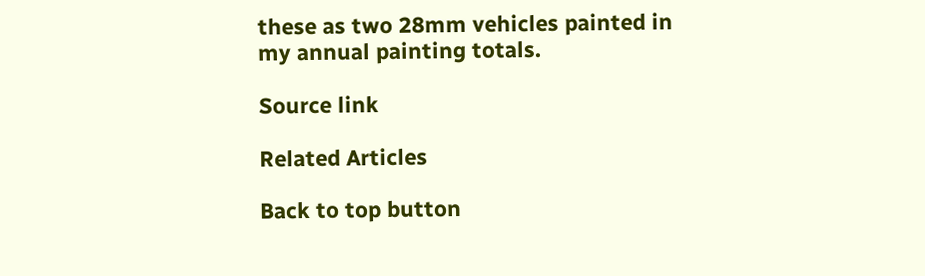these as two 28mm vehicles painted in my annual painting totals.

Source link

Related Articles

Back to top button